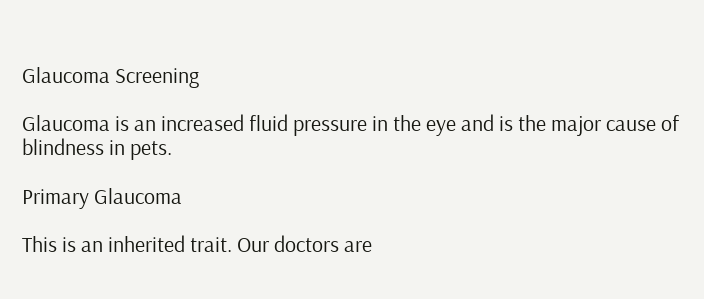Glaucoma Screening

Glaucoma is an increased fluid pressure in the eye and is the major cause of blindness in pets.

Primary Glaucoma

This is an inherited trait. Our doctors are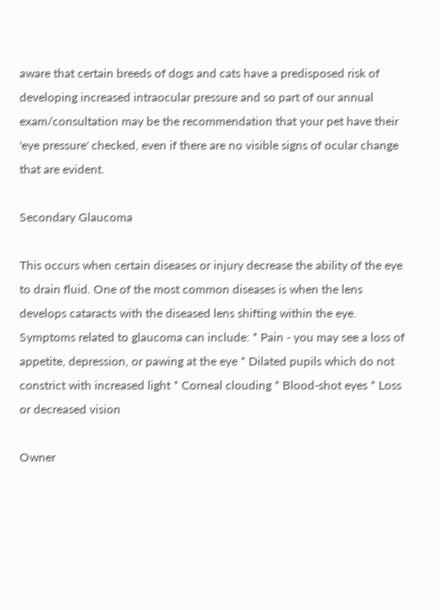aware that certain breeds of dogs and cats have a predisposed risk of developing increased intraocular pressure and so part of our annual exam/consultation may be the recommendation that your pet have their 'eye pressure' checked, even if there are no visible signs of ocular change that are evident.

Secondary Glaucoma

This occurs when certain diseases or injury decrease the ability of the eye to drain fluid. One of the most common diseases is when the lens develops cataracts with the diseased lens shifting within the eye. Symptoms related to glaucoma can include: * Pain - you may see a loss of appetite, depression, or pawing at the eye * Dilated pupils which do not constrict with increased light * Corneal clouding * Blood-shot eyes * Loss or decreased vision

Owner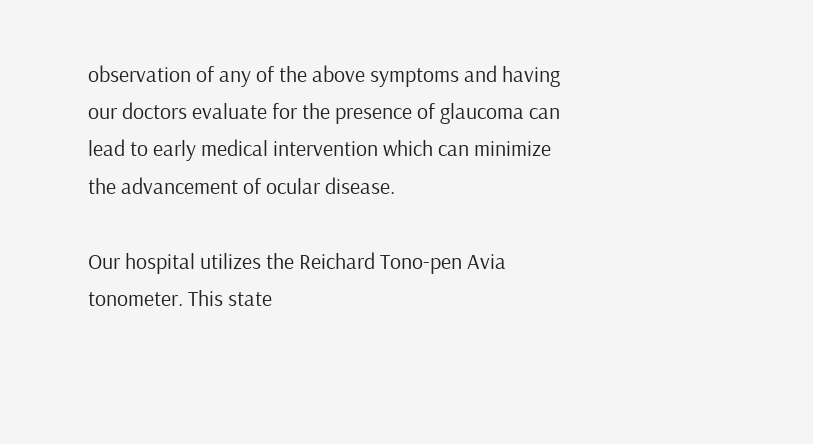observation of any of the above symptoms and having our doctors evaluate for the presence of glaucoma can lead to early medical intervention which can minimize the advancement of ocular disease.

Our hospital utilizes the Reichard Tono-pen Avia tonometer. This state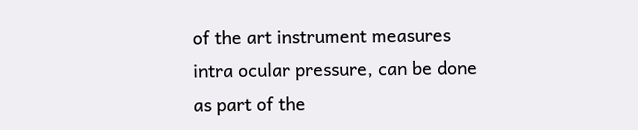of the art instrument measures intra ocular pressure, can be done as part of the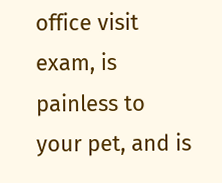office visit exam, is painless to your pet, and is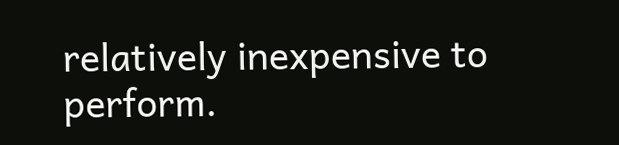relatively inexpensive to perform.